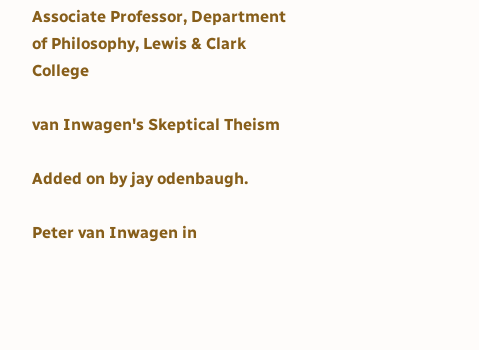Associate Professor, Department of Philosophy, Lewis & Clark College

van Inwagen's Skeptical Theism

Added on by jay odenbaugh.

Peter van Inwagen in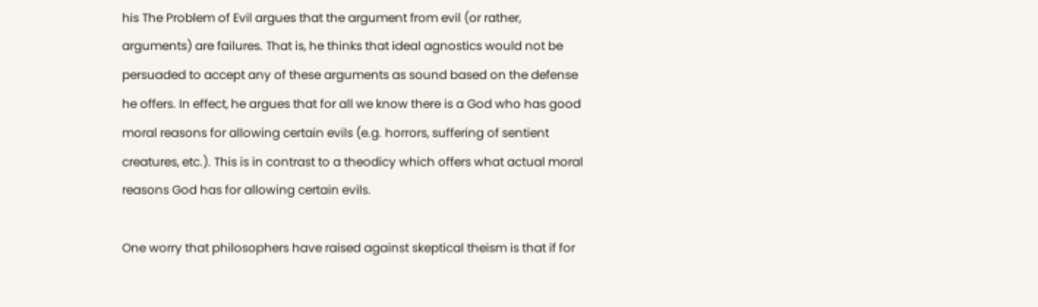his The Problem of Evil argues that the argument from evil (or rather, arguments) are failures. That is, he thinks that ideal agnostics would not be persuaded to accept any of these arguments as sound based on the defense he offers. In effect, he argues that for all we know there is a God who has good moral reasons for allowing certain evils (e.g. horrors, suffering of sentient creatures, etc.). This is in contrast to a theodicy which offers what actual moral reasons God has for allowing certain evils.

One worry that philosophers have raised against skeptical theism is that if for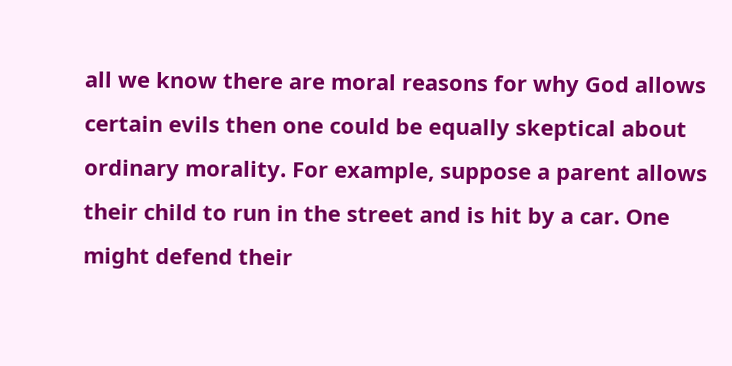all we know there are moral reasons for why God allows certain evils then one could be equally skeptical about ordinary morality. For example, suppose a parent allows their child to run in the street and is hit by a car. One might defend their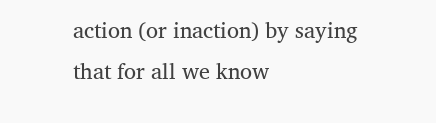action (or inaction) by saying that for all we know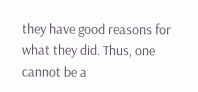they have good reasons for what they did. Thus, one cannot be a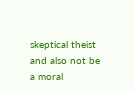skeptical theist and also not be a moral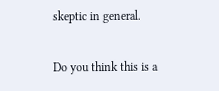skeptic in general.

Do you think this is a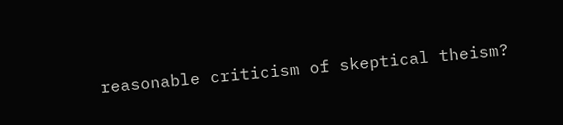reasonable criticism of skeptical theism?